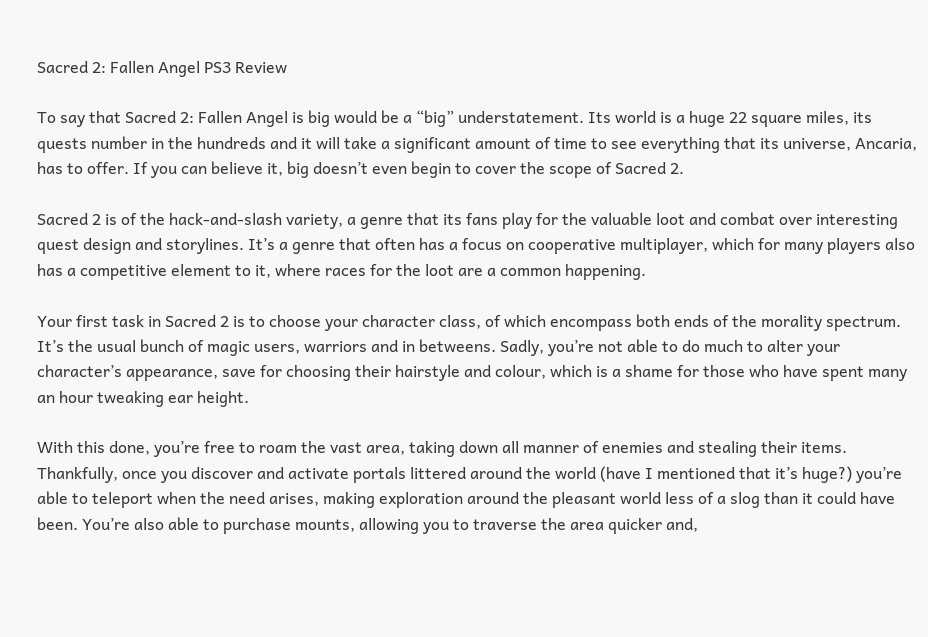Sacred 2: Fallen Angel PS3 Review

To say that Sacred 2: Fallen Angel is big would be a “big” understatement. Its world is a huge 22 square miles, its quests number in the hundreds and it will take a significant amount of time to see everything that its universe, Ancaria, has to offer. If you can believe it, big doesn’t even begin to cover the scope of Sacred 2.

Sacred 2 is of the hack-and-slash variety, a genre that its fans play for the valuable loot and combat over interesting quest design and storylines. It’s a genre that often has a focus on cooperative multiplayer, which for many players also has a competitive element to it, where races for the loot are a common happening.

Your first task in Sacred 2 is to choose your character class, of which encompass both ends of the morality spectrum. It’s the usual bunch of magic users, warriors and in betweens. Sadly, you’re not able to do much to alter your character’s appearance, save for choosing their hairstyle and colour, which is a shame for those who have spent many an hour tweaking ear height.

With this done, you’re free to roam the vast area, taking down all manner of enemies and stealing their items. Thankfully, once you discover and activate portals littered around the world (have I mentioned that it’s huge?) you’re able to teleport when the need arises, making exploration around the pleasant world less of a slog than it could have been. You’re also able to purchase mounts, allowing you to traverse the area quicker and,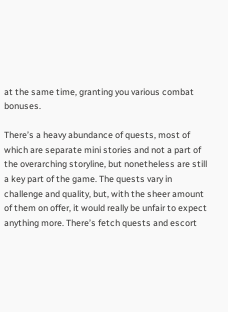at the same time, granting you various combat bonuses.

There’s a heavy abundance of quests, most of which are separate mini stories and not a part of the overarching storyline, but nonetheless are still a key part of the game. The quests vary in challenge and quality, but, with the sheer amount of them on offer, it would really be unfair to expect anything more. There’s fetch quests and escort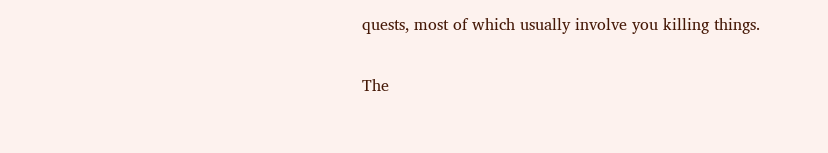quests, most of which usually involve you killing things.

The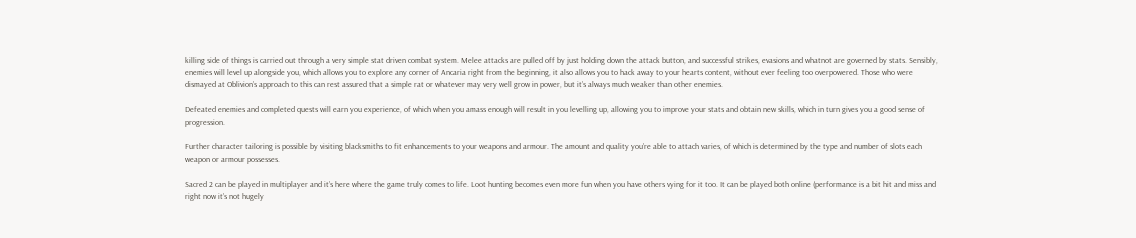killing side of things is carried out through a very simple stat driven combat system. Melee attacks are pulled off by just holding down the attack button, and successful strikes, evasions and whatnot are governed by stats. Sensibly, enemies will level up alongside you, which allows you to explore any corner of Ancaria right from the beginning, it also allows you to hack away to your hearts content, without ever feeling too overpowered. Those who were dismayed at Oblivion’s approach to this can rest assured that a simple rat or whatever may very well grow in power, but it’s always much weaker than other enemies.

Defeated enemies and completed quests will earn you experience, of which when you amass enough will result in you levelling up, allowing you to improve your stats and obtain new skills, which in turn gives you a good sense of progression.

Further character tailoring is possible by visiting blacksmiths to fit enhancements to your weapons and armour. The amount and quality you’re able to attach varies, of which is determined by the type and number of slots each weapon or armour possesses.

Sacred 2 can be played in multiplayer and it’s here where the game truly comes to life. Loot hunting becomes even more fun when you have others vying for it too. It can be played both online (performance is a bit hit and miss and right now it’s not hugely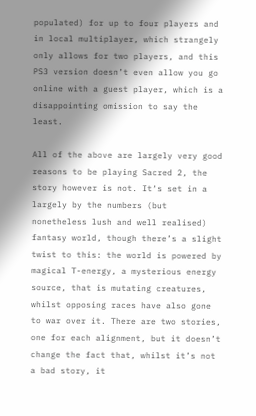populated) for up to four players and in local multiplayer, which strangely only allows for two players, and this PS3 version doesn’t even allow you go online with a guest player, which is a disappointing omission to say the least.

All of the above are largely very good reasons to be playing Sacred 2, the story however is not. It‘s set in a largely by the numbers (but nonetheless lush and well realised) fantasy world, though there’s a slight twist to this: the world is powered by magical T-energy, a mysterious energy source, that is mutating creatures, whilst opposing races have also gone to war over it. There are two stories, one for each alignment, but it doesn’t change the fact that, whilst it’s not a bad story, it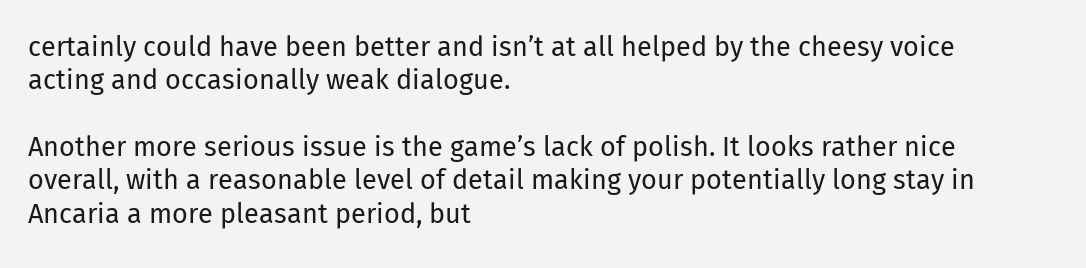certainly could have been better and isn’t at all helped by the cheesy voice acting and occasionally weak dialogue.

Another more serious issue is the game’s lack of polish. It looks rather nice overall, with a reasonable level of detail making your potentially long stay in Ancaria a more pleasant period, but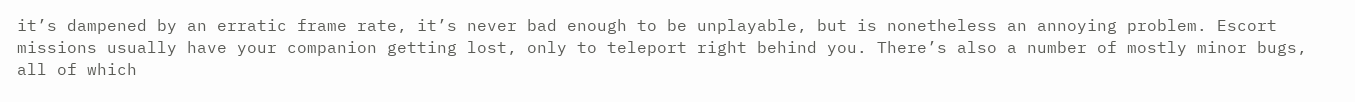it’s dampened by an erratic frame rate, it’s never bad enough to be unplayable, but is nonetheless an annoying problem. Escort missions usually have your companion getting lost, only to teleport right behind you. There’s also a number of mostly minor bugs, all of which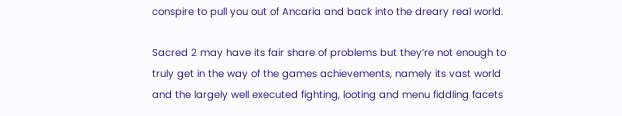conspire to pull you out of Ancaria and back into the dreary real world.

Sacred 2 may have its fair share of problems but they’re not enough to truly get in the way of the games achievements, namely its vast world and the largely well executed fighting, looting and menu fiddling facets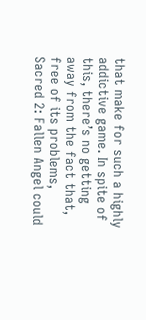that make for such a highly addictive game. In spite of this, there’s no getting away from the fact that, free of its problems, Sacred 2: Fallen Angel could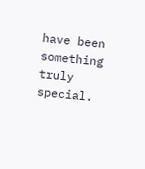have been something truly special.